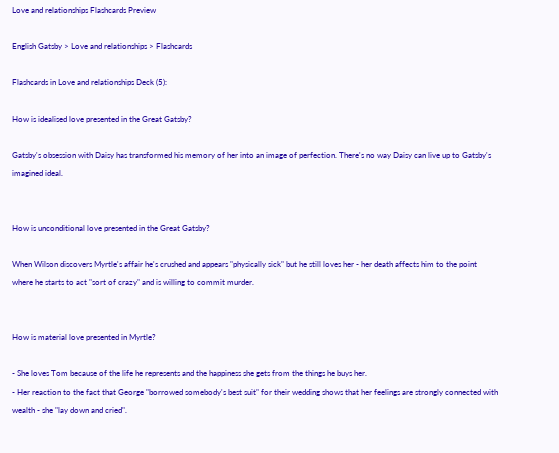Love and relationships Flashcards Preview

English Gatsby > Love and relationships > Flashcards

Flashcards in Love and relationships Deck (5):

How is idealised love presented in the Great Gatsby?

Gatsby's obsession with Daisy has transformed his memory of her into an image of perfection. There's no way Daisy can live up to Gatsby's imagined ideal.


How is unconditional love presented in the Great Gatsby?

When Wilson discovers Myrtle's affair he's crushed and appears "physically sick" but he still loves her - her death affects him to the point where he starts to act "sort of crazy" and is willing to commit murder.


How is material love presented in Myrtle?

- She loves Tom because of the life he represents and the happiness she gets from the things he buys her.
- Her reaction to the fact that George "borrowed somebody's best suit" for their wedding shows that her feelings are strongly connected with wealth - she "lay down and cried".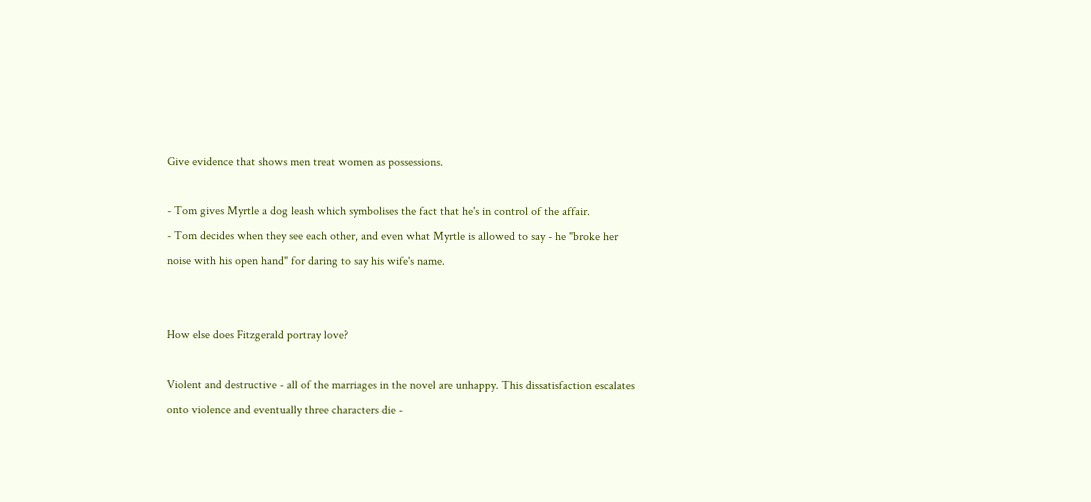Give evidence that shows men treat women as possessions.

- Tom gives Myrtle a dog leash which symbolises the fact that he's in control of the affair.
- Tom decides when they see each other, and even what Myrtle is allowed to say - he "broke her noise with his open hand" for daring to say his wife's name.


How else does Fitzgerald portray love?

Violent and destructive - all of the marriages in the novel are unhappy. This dissatisfaction escalates onto violence and eventually three characters die -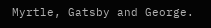Myrtle, Gatsby and George.